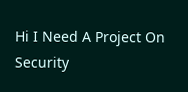Hi I Need A Project On Security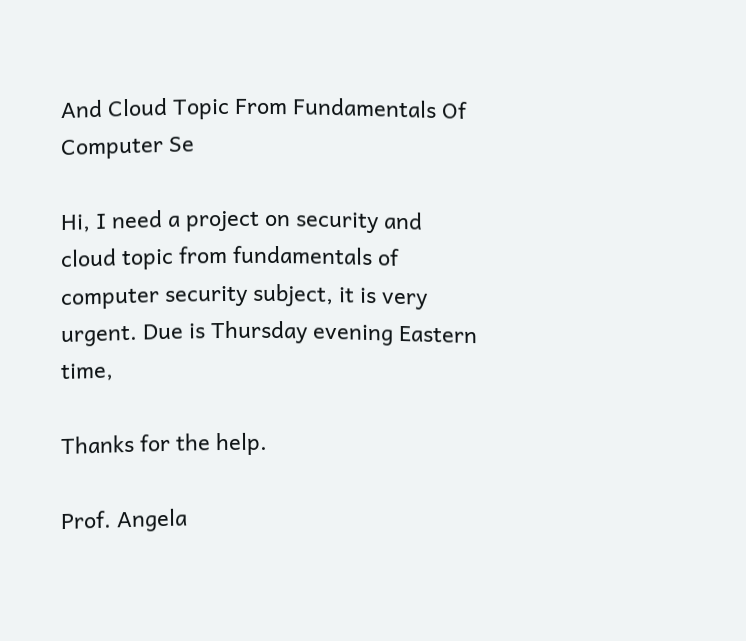And Cloud Topic From Fundamentals Of Computer Se

Hi, I need a project on security and cloud topic from fundamentals of computer security subject, it is very urgent. Due is Thursday evening Eastern time,

Thanks for the help.

Prof. Angela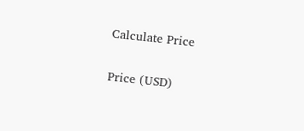Calculate Price

Price (USD)